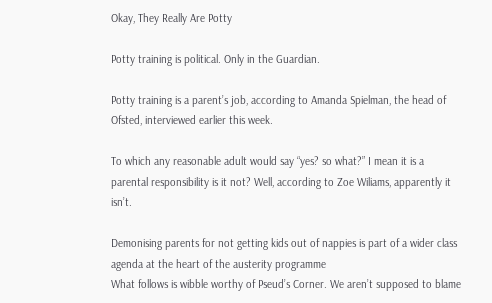Okay, They Really Are Potty

Potty training is political. Only in the Guardian.

Potty training is a parent’s job, according to Amanda Spielman, the head of Ofsted, interviewed earlier this week.

To which any reasonable adult would say “yes? so what?” I mean it is a parental responsibility is it not? Well, according to Zoe Wiliams, apparently it isn’t.

Demonising parents for not getting kids out of nappies is part of a wider class agenda at the heart of the austerity programme
What follows is wibble worthy of Pseud’s Corner. We aren’t supposed to blame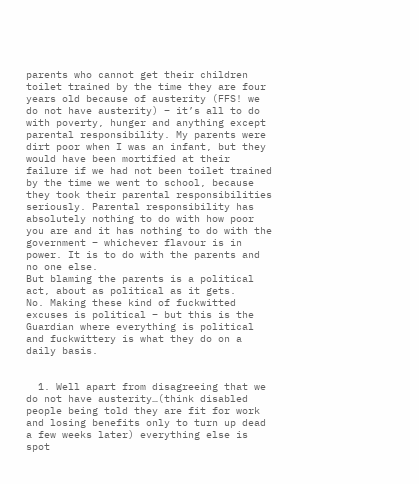parents who cannot get their children toilet trained by the time they are four years old because of austerity (FFS! we do not have austerity) – it’s all to do with poverty, hunger and anything except parental responsibility. My parents were dirt poor when I was an infant, but they would have been mortified at their failure if we had not been toilet trained by the time we went to school, because they took their parental responsibilities seriously. Parental responsibility has absolutely nothing to do with how poor you are and it has nothing to do with the government – whichever flavour is in power. It is to do with the parents and no one else.
But blaming the parents is a political act, about as political as it gets.
No. Making these kind of fuckwitted excuses is political – but this is the Guardian where everything is political and fuckwittery is what they do on a daily basis.


  1. Well apart from disagreeing that we do not have austerity…(think disabled people being told they are fit for work and losing benefits only to turn up dead a few weeks later) everything else is spot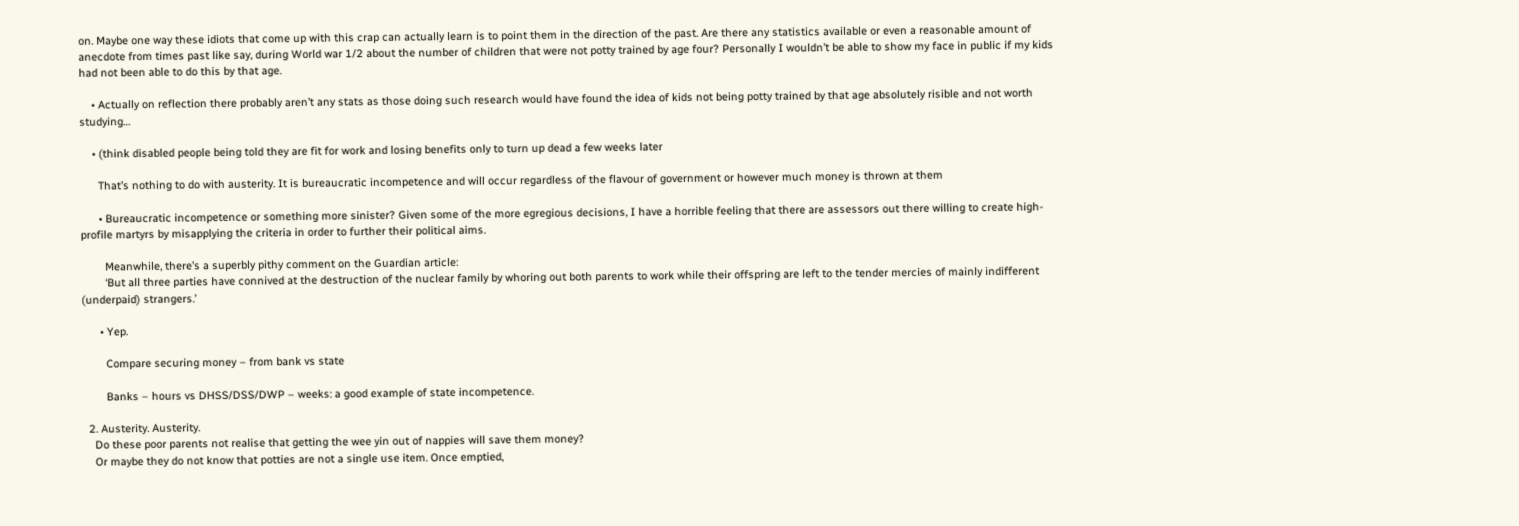on. Maybe one way these idiots that come up with this crap can actually learn is to point them in the direction of the past. Are there any statistics available or even a reasonable amount of anecdote from times past like say, during World war 1/2 about the number of children that were not potty trained by age four? Personally I wouldn’t be able to show my face in public if my kids had not been able to do this by that age.

    • Actually on reflection there probably aren’t any stats as those doing such research would have found the idea of kids not being potty trained by that age absolutely risible and not worth studying…

    • (think disabled people being told they are fit for work and losing benefits only to turn up dead a few weeks later

      That’s nothing to do with austerity. It is bureaucratic incompetence and will occur regardless of the flavour of government or however much money is thrown at them

      • Bureaucratic incompetence or something more sinister? Given some of the more egregious decisions, I have a horrible feeling that there are assessors out there willing to create high-profile martyrs by misapplying the criteria in order to further their political aims.

        Meanwhile, there’s a superbly pithy comment on the Guardian article:
        ‘But all three parties have connived at the destruction of the nuclear family by whoring out both parents to work while their offspring are left to the tender mercies of mainly indifferent (underpaid) strangers.’

      • Yep.

        Compare securing money – from bank vs state

        Banks – hours vs DHSS/DSS/DWP – weeks: a good example of state incompetence.

  2. Austerity. Austerity.
    Do these poor parents not realise that getting the wee yin out of nappies will save them money?
    Or maybe they do not know that potties are not a single use item. Once emptied,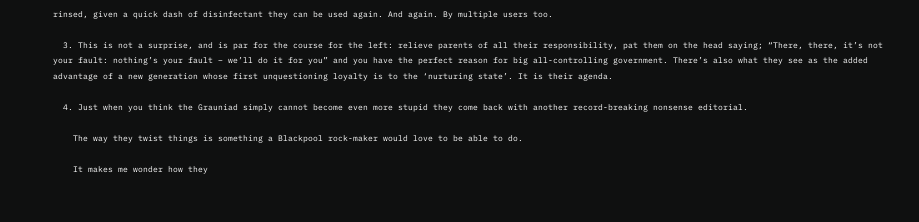rinsed, given a quick dash of disinfectant they can be used again. And again. By multiple users too.

  3. This is not a surprise, and is par for the course for the left: relieve parents of all their responsibility, pat them on the head saying; “There, there, it’s not your fault: nothing’s your fault – we’ll do it for you” and you have the perfect reason for big all-controlling government. There’s also what they see as the added advantage of a new generation whose first unquestioning loyalty is to the ‘nurturing state’. It is their agenda.

  4. Just when you think the Grauniad simply cannot become even more stupid they come back with another record-breaking nonsense editorial.

    The way they twist things is something a Blackpool rock-maker would love to be able to do.

    It makes me wonder how they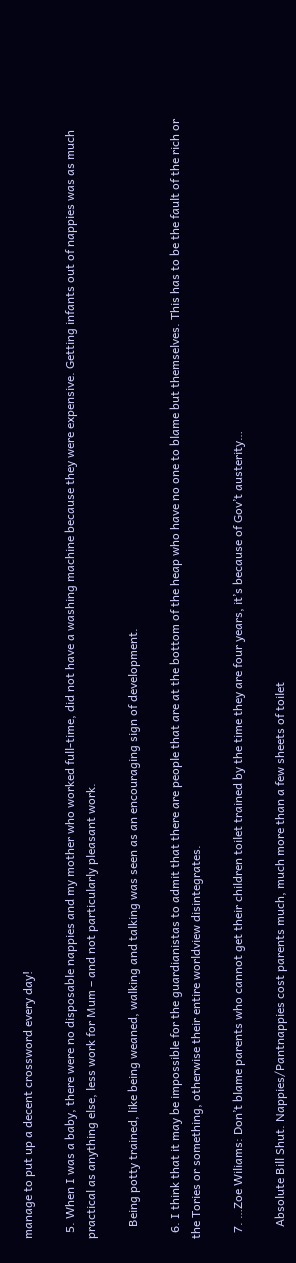manage to put up a decent crossword every day!

  5. When I was a baby, there were no disposable nappies and my mother who worked full-time, did not have a washing machine because they were expensive. Getting infants out of nappies was as much practical as anything else, less work for Mum – and not particularly pleasant work.

    Being potty trained, like being weaned, walking and talking was seen as an encouraging sign of development.

  6. I think that it may be impossible for the guardianistas to admit that there are people that are at the bottom of the heap who have no one to blame but themselves. This has to be the fault of the rich or the Tories or something, otherwise their entire worldview disintegrates.

  7. …Zoe Wiliams: Don’t blame parents who cannot get their children toilet trained by the time they are four years, it’s because of Gov’t austerity…

    Absolute Bill Shut. Nappies/Pantnappies cost parents much, much more than a few sheets of toilet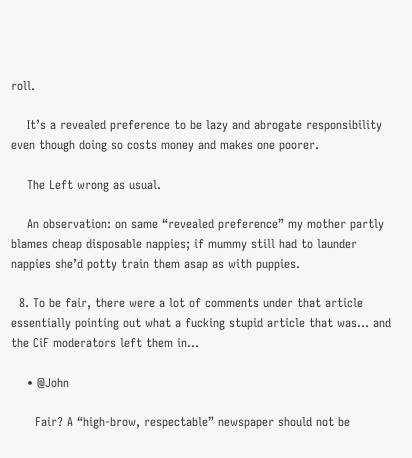roll.

    It’s a revealed preference to be lazy and abrogate responsibility even though doing so costs money and makes one poorer.

    The Left wrong as usual.

    An observation: on same “revealed preference” my mother partly blames cheap disposable nappies; if mummy still had to launder nappies she’d potty train them asap as with puppies.

  8. To be fair, there were a lot of comments under that article essentially pointing out what a fucking stupid article that was… and the CiF moderators left them in…

    • @John

      Fair? A “high-brow, respectable” newspaper should not be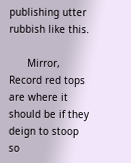publishing utter rubbish like this.

      Mirror, Record red tops are where it should be if they deign to stoop so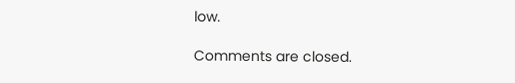low.

Comments are closed.